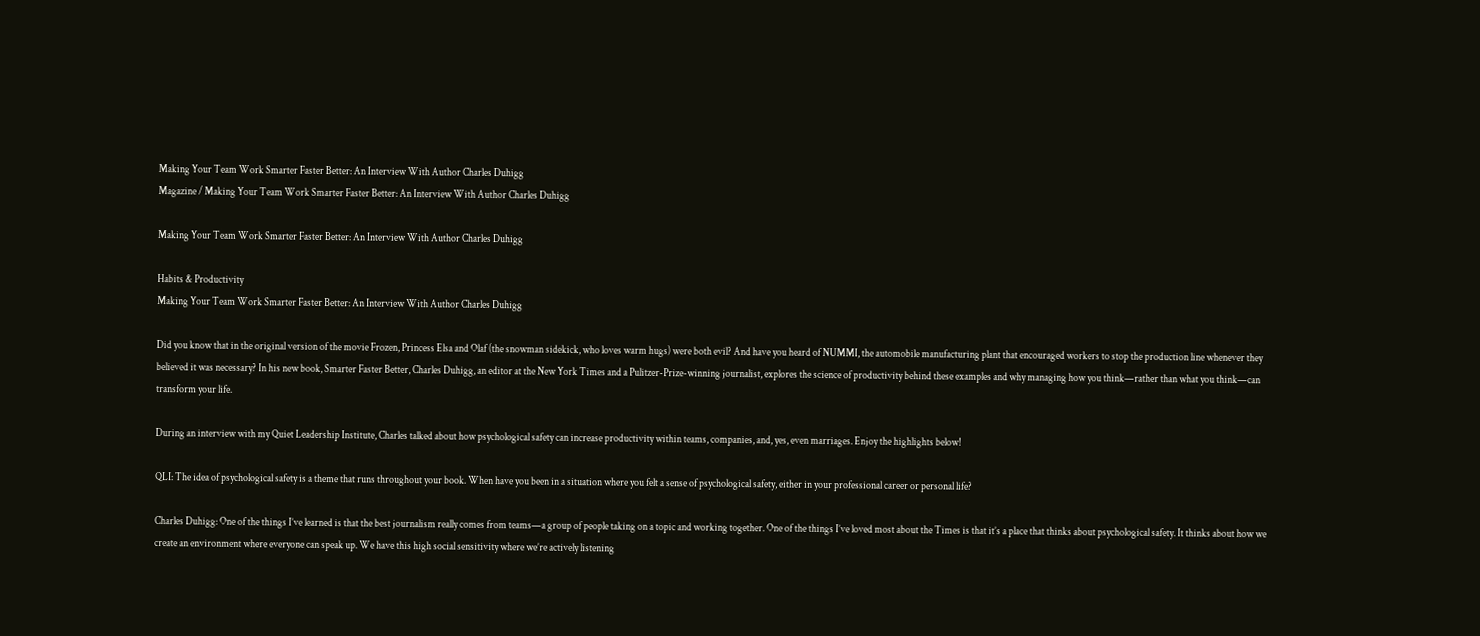Making Your Team Work Smarter Faster Better: An Interview With Author Charles Duhigg
Magazine / Making Your Team Work Smarter Faster Better: An Interview With Author Charles Duhigg

Making Your Team Work Smarter Faster Better: An Interview With Author Charles Duhigg

Habits & Productivity
Making Your Team Work Smarter Faster Better: An Interview With Author Charles Duhigg

Did you know that in the original version of the movie Frozen, Princess Elsa and Olaf (the snowman sidekick, who loves warm hugs) were both evil? And have you heard of NUMMI, the automobile manufacturing plant that encouraged workers to stop the production line whenever they believed it was necessary? In his new book, Smarter Faster Better, Charles Duhigg, an editor at the New York Times and a Pulitzer-Prize-winning journalist, explores the science of productivity behind these examples and why managing how you think—rather than what you think—can transform your life.

During an interview with my Quiet Leadership Institute, Charles talked about how psychological safety can increase productivity within teams, companies, and, yes, even marriages. Enjoy the highlights below!

QLI: The idea of psychological safety is a theme that runs throughout your book. When have you been in a situation where you felt a sense of psychological safety, either in your professional career or personal life?

Charles Duhigg: One of the things I’ve learned is that the best journalism really comes from teams—a group of people taking on a topic and working together. One of the things I’ve loved most about the Times is that it’s a place that thinks about psychological safety. It thinks about how we create an environment where everyone can speak up. We have this high social sensitivity where we’re actively listening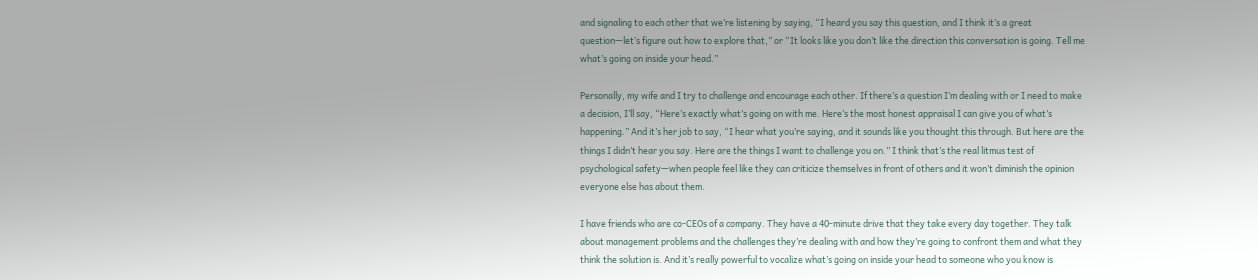and signaling to each other that we’re listening by saying, “I heard you say this question, and I think it’s a great question—let’s figure out how to explore that,” or “It looks like you don’t like the direction this conversation is going. Tell me what’s going on inside your head.”

Personally, my wife and I try to challenge and encourage each other. If there’s a question I’m dealing with or I need to make a decision, I’ll say, “Here’s exactly what’s going on with me. Here’s the most honest appraisal I can give you of what’s happening.” And it’s her job to say, “I hear what you’re saying, and it sounds like you thought this through. But here are the things I didn’t hear you say. Here are the things I want to challenge you on.” I think that’s the real litmus test of psychological safety—when people feel like they can criticize themselves in front of others and it won’t diminish the opinion everyone else has about them.

I have friends who are co-CEOs of a company. They have a 40-minute drive that they take every day together. They talk about management problems and the challenges they’re dealing with and how they’re going to confront them and what they think the solution is. And it’s really powerful to vocalize what’s going on inside your head to someone who you know is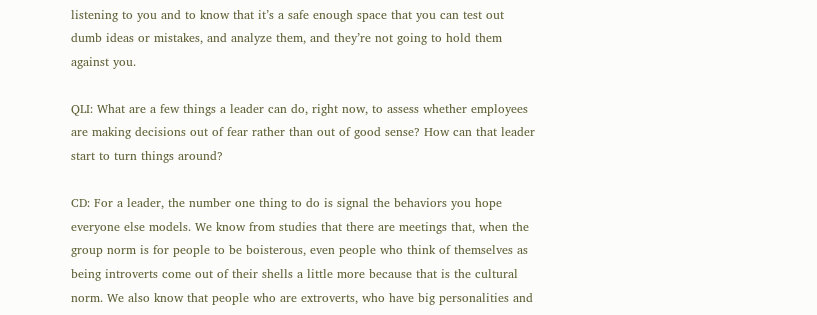listening to you and to know that it’s a safe enough space that you can test out dumb ideas or mistakes, and analyze them, and they’re not going to hold them against you.

QLI: What are a few things a leader can do, right now, to assess whether employees are making decisions out of fear rather than out of good sense? How can that leader start to turn things around?

CD: For a leader, the number one thing to do is signal the behaviors you hope everyone else models. We know from studies that there are meetings that, when the group norm is for people to be boisterous, even people who think of themselves as being introverts come out of their shells a little more because that is the cultural norm. We also know that people who are extroverts, who have big personalities and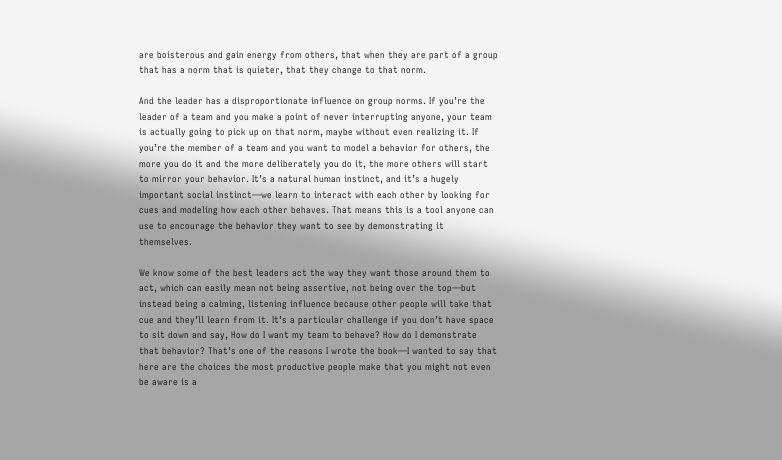are boisterous and gain energy from others, that when they are part of a group that has a norm that is quieter, that they change to that norm.

And the leader has a disproportionate influence on group norms. If you’re the leader of a team and you make a point of never interrupting anyone, your team is actually going to pick up on that norm, maybe without even realizing it. If you’re the member of a team and you want to model a behavior for others, the more you do it and the more deliberately you do it, the more others will start to mirror your behavior. It’s a natural human instinct, and it’s a hugely important social instinct—we learn to interact with each other by looking for cues and modeling how each other behaves. That means this is a tool anyone can use to encourage the behavior they want to see by demonstrating it themselves.

We know some of the best leaders act the way they want those around them to act, which can easily mean not being assertive, not being over the top—but instead being a calming, listening influence because other people will take that cue and they’ll learn from it. It’s a particular challenge if you don’t have space to sit down and say, How do I want my team to behave? How do I demonstrate that behavior? That’s one of the reasons I wrote the book—I wanted to say that here are the choices the most productive people make that you might not even be aware is a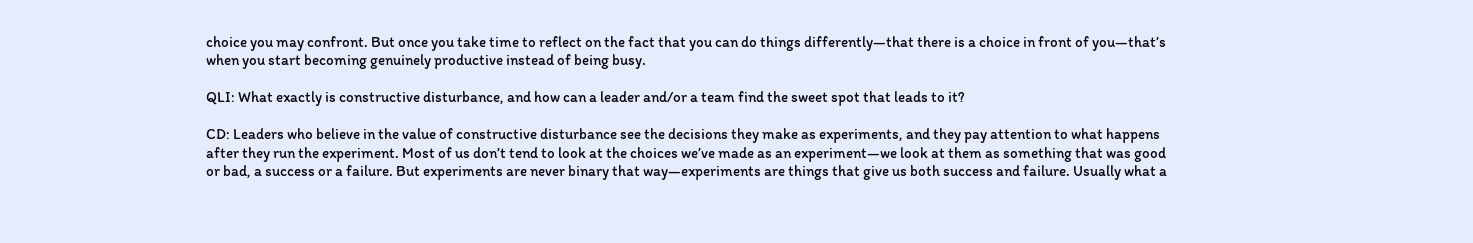choice you may confront. But once you take time to reflect on the fact that you can do things differently—that there is a choice in front of you—that’s when you start becoming genuinely productive instead of being busy.

QLI: What exactly is constructive disturbance, and how can a leader and/or a team find the sweet spot that leads to it?

CD: Leaders who believe in the value of constructive disturbance see the decisions they make as experiments, and they pay attention to what happens after they run the experiment. Most of us don’t tend to look at the choices we’ve made as an experiment—we look at them as something that was good or bad, a success or a failure. But experiments are never binary that way—experiments are things that give us both success and failure. Usually what a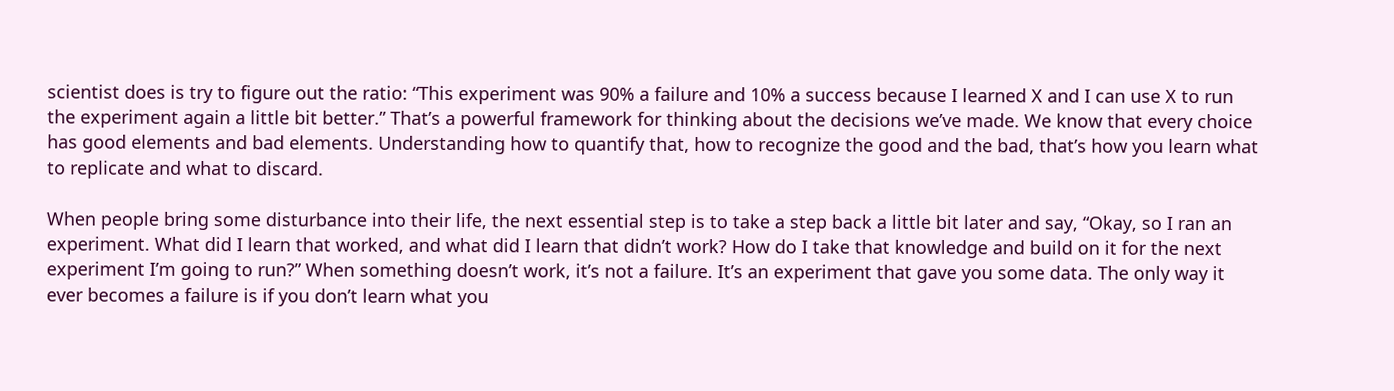scientist does is try to figure out the ratio: “This experiment was 90% a failure and 10% a success because I learned X and I can use X to run the experiment again a little bit better.” That’s a powerful framework for thinking about the decisions we’ve made. We know that every choice has good elements and bad elements. Understanding how to quantify that, how to recognize the good and the bad, that’s how you learn what to replicate and what to discard.

When people bring some disturbance into their life, the next essential step is to take a step back a little bit later and say, “Okay, so I ran an experiment. What did I learn that worked, and what did I learn that didn’t work? How do I take that knowledge and build on it for the next experiment I’m going to run?” When something doesn’t work, it’s not a failure. It’s an experiment that gave you some data. The only way it ever becomes a failure is if you don’t learn what you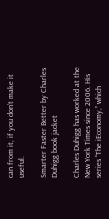can from it, if you don’t make it useful.

Smarter Faster Better by Charles Duhigg book jacket

Charles Duhigg has worked at the New York Times since 2006. His series “The iEconomy,” which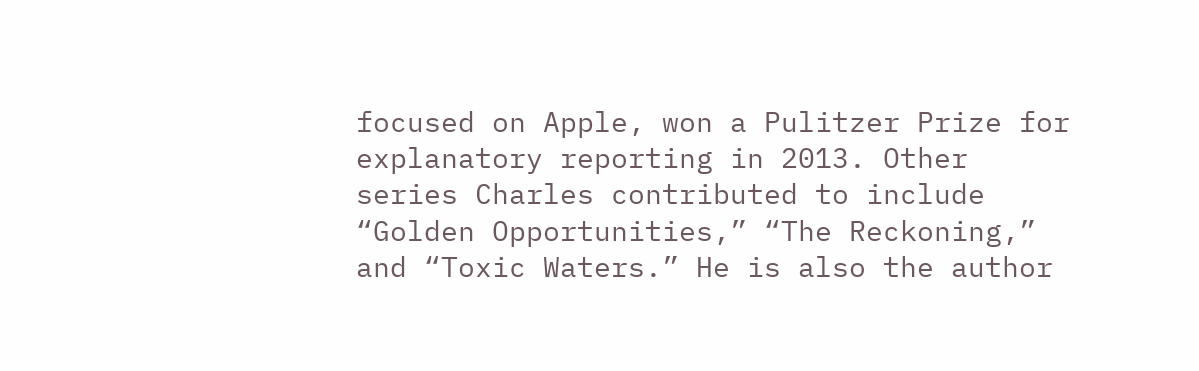focused on Apple, won a Pulitzer Prize for explanatory reporting in 2013. Other series Charles contributed to include “Golden Opportunities,” “The Reckoning,” and “Toxic Waters.” He is also the author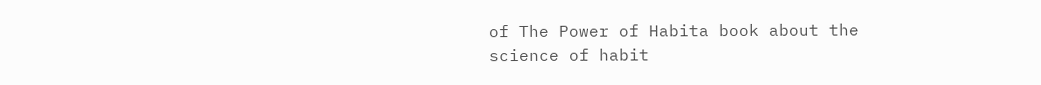of The Power of Habita book about the science of habit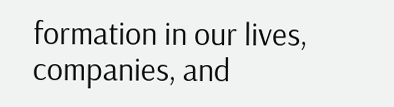formation in our lives, companies, and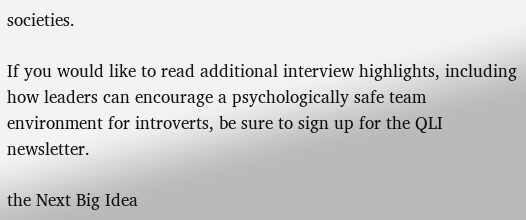societies.

If you would like to read additional interview highlights, including how leaders can encourage a psychologically safe team environment for introverts, be sure to sign up for the QLI newsletter.

the Next Big Idea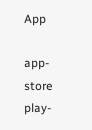App

app-store play-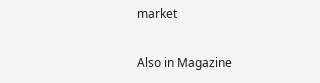market

Also in Magazine